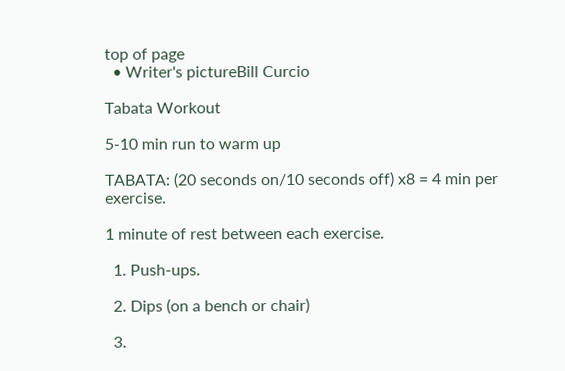top of page
  • Writer's pictureBill Curcio

Tabata Workout

5-10 min run to warm up

TABATA: (20 seconds on/10 seconds off) x8 = 4 min per exercise.

1 minute of rest between each exercise.

  1. Push-ups.

  2. Dips (on a bench or chair)

  3.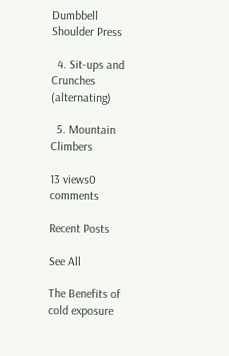Dumbbell Shoulder Press

  4. Sit-ups and Crunches (alternating)

  5. Mountain Climbers

13 views0 comments

Recent Posts

See All

The Benefits of cold exposure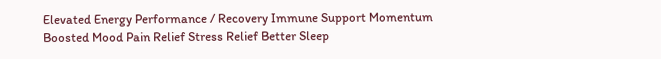Elevated Energy Performance / Recovery Immune Support Momentum Boosted Mood Pain Relief Stress Relief Better Sleep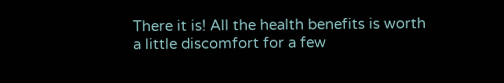There it is! All the health benefits is worth a little discomfort for a few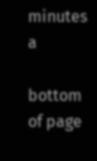minutes a

bottom of page